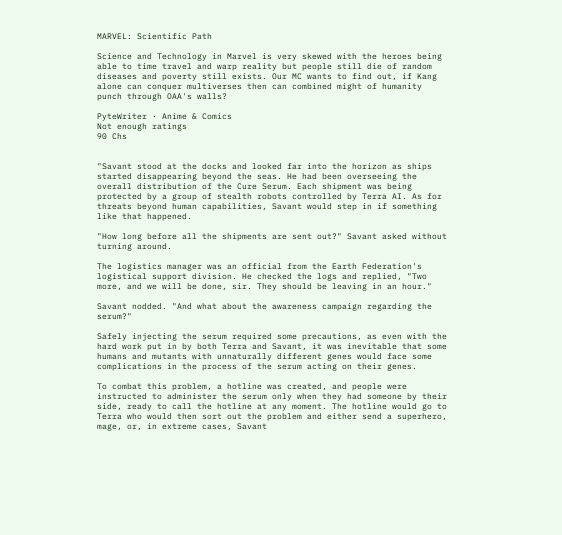MARVEL: Scientific Path

Science and Technology in Marvel is very skewed with the heroes being able to time travel and warp reality but people still die of random diseases and poverty still exists. Our MC wants to find out, if Kang alone can conquer multiverses then can combined might of humanity punch through OAA's walls?

PyteWriter · Anime & Comics
Not enough ratings
90 Chs


"Savant stood at the docks and looked far into the horizon as ships started disappearing beyond the seas. He had been overseeing the overall distribution of the Cure Serum. Each shipment was being protected by a group of stealth robots controlled by Terra AI. As for threats beyond human capabilities, Savant would step in if something like that happened.

"How long before all the shipments are sent out?" Savant asked without turning around.

The logistics manager was an official from the Earth Federation's logistical support division. He checked the logs and replied, "Two more, and we will be done, sir. They should be leaving in an hour."

Savant nodded. "And what about the awareness campaign regarding the serum?"

Safely injecting the serum required some precautions, as even with the hard work put in by both Terra and Savant, it was inevitable that some humans and mutants with unnaturally different genes would face some complications in the process of the serum acting on their genes.

To combat this problem, a hotline was created, and people were instructed to administer the serum only when they had someone by their side, ready to call the hotline at any moment. The hotline would go to Terra who would then sort out the problem and either send a superhero, mage, or, in extreme cases, Savant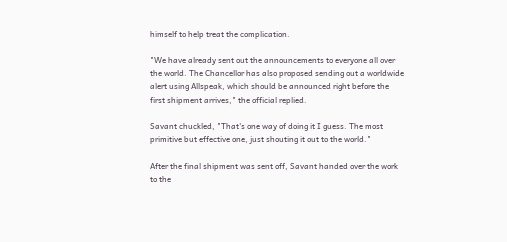himself to help treat the complication.

"We have already sent out the announcements to everyone all over the world. The Chancellor has also proposed sending out a worldwide alert using Allspeak, which should be announced right before the first shipment arrives," the official replied.

Savant chuckled, "That's one way of doing it I guess. The most primitive but effective one, just shouting it out to the world."

After the final shipment was sent off, Savant handed over the work to the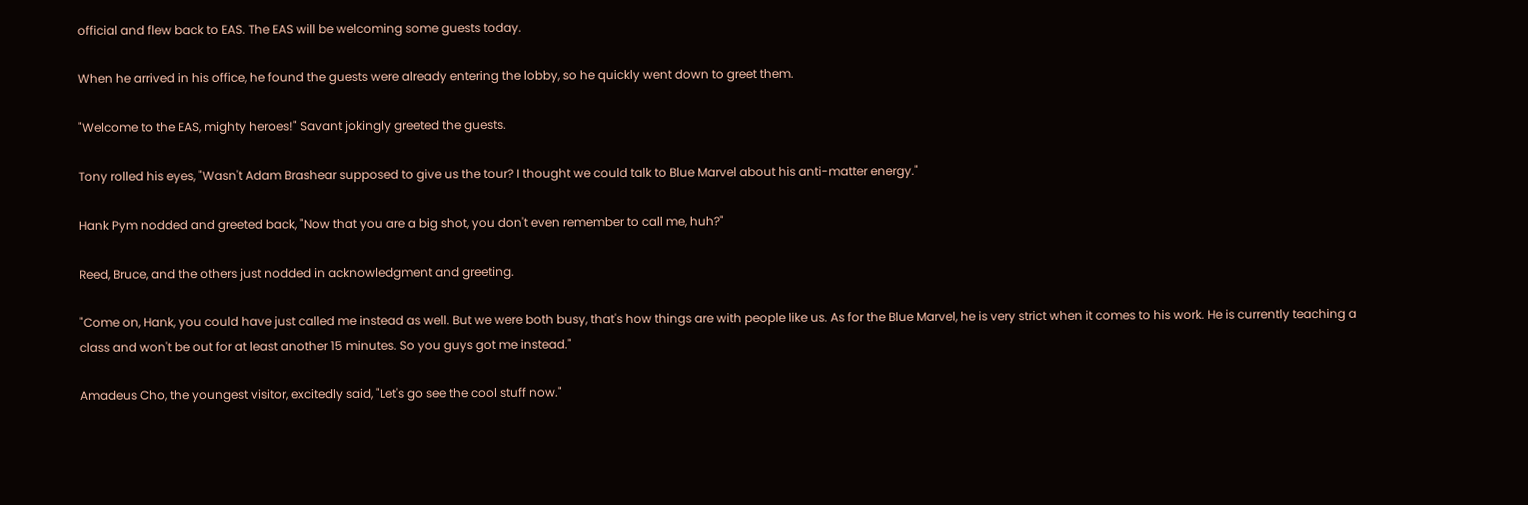official and flew back to EAS. The EAS will be welcoming some guests today.

When he arrived in his office, he found the guests were already entering the lobby, so he quickly went down to greet them.

"Welcome to the EAS, mighty heroes!" Savant jokingly greeted the guests.

Tony rolled his eyes, "Wasn't Adam Brashear supposed to give us the tour? I thought we could talk to Blue Marvel about his anti-matter energy."

Hank Pym nodded and greeted back, "Now that you are a big shot, you don't even remember to call me, huh?"

Reed, Bruce, and the others just nodded in acknowledgment and greeting.

"Come on, Hank, you could have just called me instead as well. But we were both busy, that's how things are with people like us. As for the Blue Marvel, he is very strict when it comes to his work. He is currently teaching a class and won't be out for at least another 15 minutes. So you guys got me instead."

Amadeus Cho, the youngest visitor, excitedly said, "Let's go see the cool stuff now."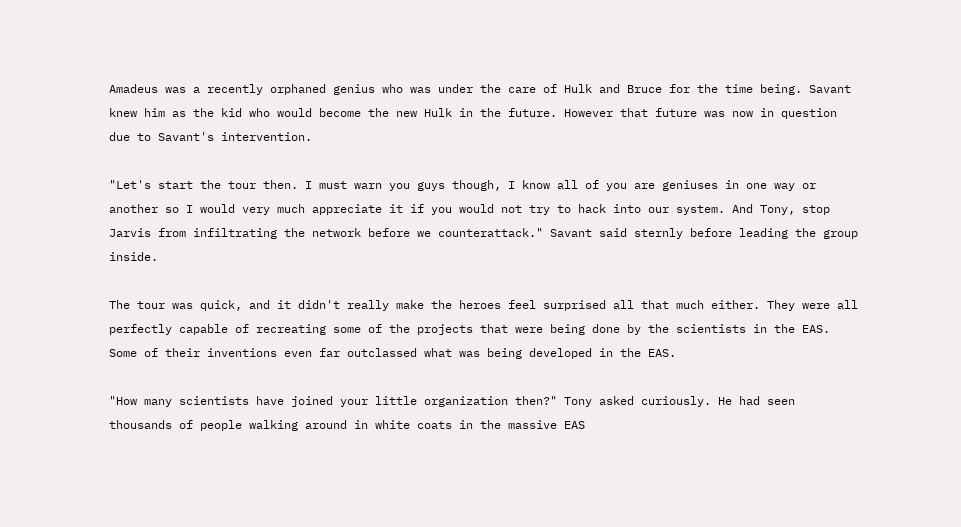Amadeus was a recently orphaned genius who was under the care of Hulk and Bruce for the time being. Savant knew him as the kid who would become the new Hulk in the future. However that future was now in question due to Savant's intervention.

"Let's start the tour then. I must warn you guys though, I know all of you are geniuses in one way or another so I would very much appreciate it if you would not try to hack into our system. And Tony, stop Jarvis from infiltrating the network before we counterattack." Savant said sternly before leading the group inside.

The tour was quick, and it didn't really make the heroes feel surprised all that much either. They were all perfectly capable of recreating some of the projects that were being done by the scientists in the EAS. Some of their inventions even far outclassed what was being developed in the EAS.

"How many scientists have joined your little organization then?" Tony asked curiously. He had seen thousands of people walking around in white coats in the massive EAS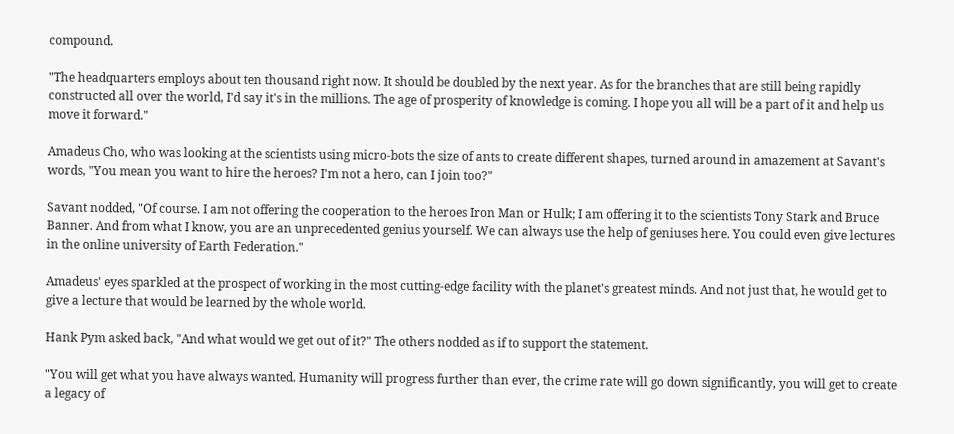compound.

"The headquarters employs about ten thousand right now. It should be doubled by the next year. As for the branches that are still being rapidly constructed all over the world, I'd say it's in the millions. The age of prosperity of knowledge is coming. I hope you all will be a part of it and help us move it forward."

Amadeus Cho, who was looking at the scientists using micro-bots the size of ants to create different shapes, turned around in amazement at Savant's words, "You mean you want to hire the heroes? I'm not a hero, can I join too?"

Savant nodded, "Of course. I am not offering the cooperation to the heroes Iron Man or Hulk; I am offering it to the scientists Tony Stark and Bruce Banner. And from what I know, you are an unprecedented genius yourself. We can always use the help of geniuses here. You could even give lectures in the online university of Earth Federation."

Amadeus' eyes sparkled at the prospect of working in the most cutting-edge facility with the planet's greatest minds. And not just that, he would get to give a lecture that would be learned by the whole world.

Hank Pym asked back, "And what would we get out of it?" The others nodded as if to support the statement.

"You will get what you have always wanted. Humanity will progress further than ever, the crime rate will go down significantly, you will get to create a legacy of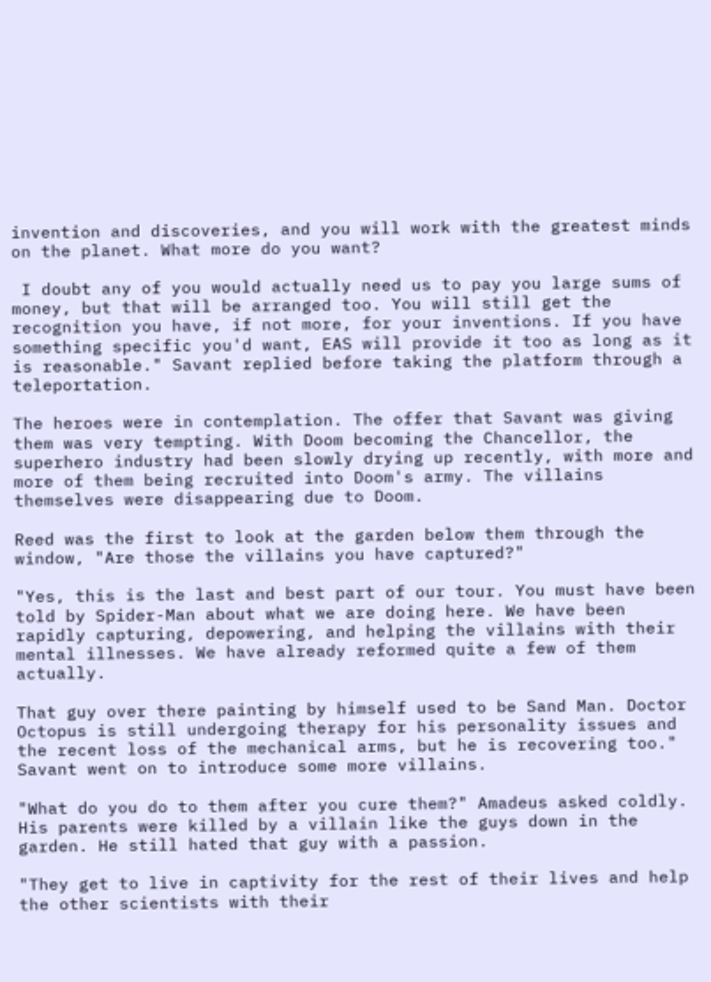invention and discoveries, and you will work with the greatest minds on the planet. What more do you want?

 I doubt any of you would actually need us to pay you large sums of money, but that will be arranged too. You will still get the recognition you have, if not more, for your inventions. If you have something specific you'd want, EAS will provide it too as long as it is reasonable." Savant replied before taking the platform through a teleportation.

The heroes were in contemplation. The offer that Savant was giving them was very tempting. With Doom becoming the Chancellor, the superhero industry had been slowly drying up recently, with more and more of them being recruited into Doom's army. The villains themselves were disappearing due to Doom.

Reed was the first to look at the garden below them through the window, "Are those the villains you have captured?"

"Yes, this is the last and best part of our tour. You must have been told by Spider-Man about what we are doing here. We have been rapidly capturing, depowering, and helping the villains with their mental illnesses. We have already reformed quite a few of them actually.

That guy over there painting by himself used to be Sand Man. Doctor Octopus is still undergoing therapy for his personality issues and the recent loss of the mechanical arms, but he is recovering too." Savant went on to introduce some more villains.

"What do you do to them after you cure them?" Amadeus asked coldly. His parents were killed by a villain like the guys down in the garden. He still hated that guy with a passion.

"They get to live in captivity for the rest of their lives and help the other scientists with their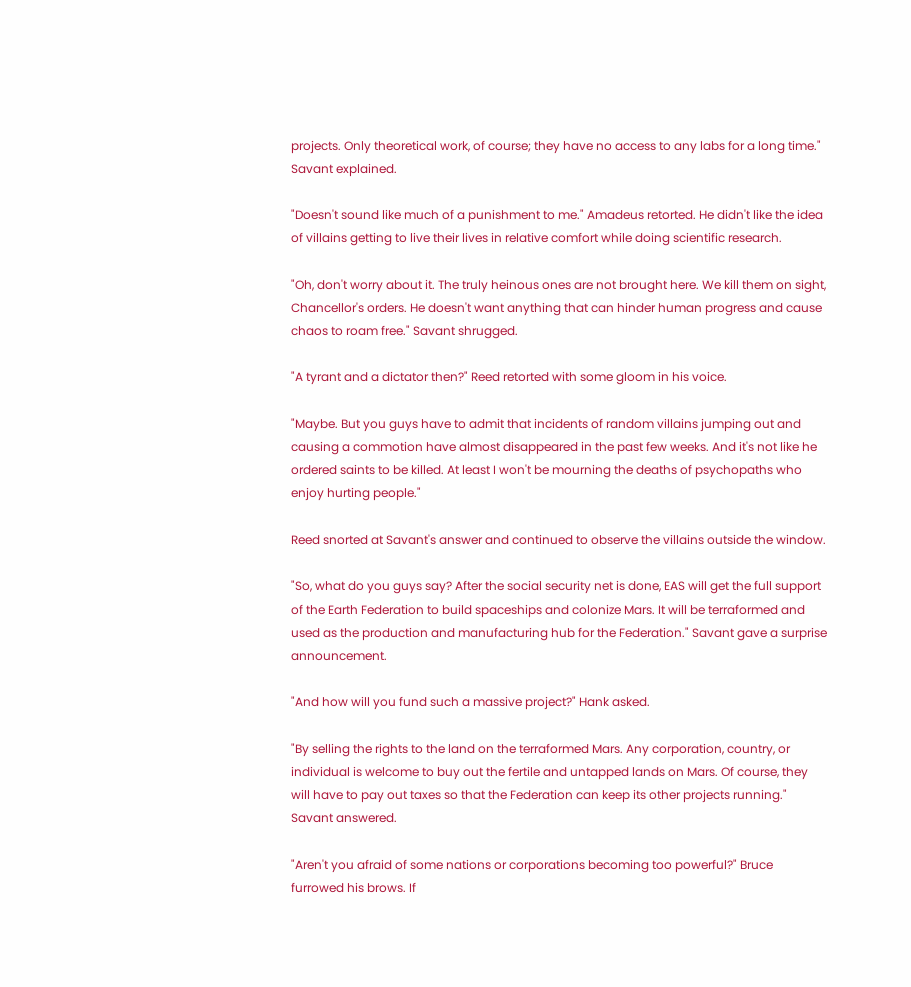projects. Only theoretical work, of course; they have no access to any labs for a long time." Savant explained.

"Doesn't sound like much of a punishment to me." Amadeus retorted. He didn't like the idea of villains getting to live their lives in relative comfort while doing scientific research.

"Oh, don't worry about it. The truly heinous ones are not brought here. We kill them on sight, Chancellor's orders. He doesn't want anything that can hinder human progress and cause chaos to roam free." Savant shrugged.

"A tyrant and a dictator then?" Reed retorted with some gloom in his voice.

"Maybe. But you guys have to admit that incidents of random villains jumping out and causing a commotion have almost disappeared in the past few weeks. And it's not like he ordered saints to be killed. At least I won't be mourning the deaths of psychopaths who enjoy hurting people."

Reed snorted at Savant's answer and continued to observe the villains outside the window.

"So, what do you guys say? After the social security net is done, EAS will get the full support of the Earth Federation to build spaceships and colonize Mars. It will be terraformed and used as the production and manufacturing hub for the Federation." Savant gave a surprise announcement.

"And how will you fund such a massive project?" Hank asked.

"By selling the rights to the land on the terraformed Mars. Any corporation, country, or individual is welcome to buy out the fertile and untapped lands on Mars. Of course, they will have to pay out taxes so that the Federation can keep its other projects running." Savant answered.

"Aren't you afraid of some nations or corporations becoming too powerful?" Bruce furrowed his brows. If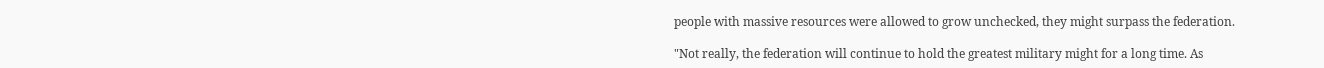people with massive resources were allowed to grow unchecked, they might surpass the federation.

"Not really, the federation will continue to hold the greatest military might for a long time. As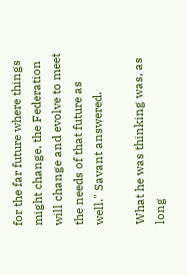for the far future where things might change, the Federation will change and evolve to meet the needs of that future as well." Savant answered.

What he was thinking was, as long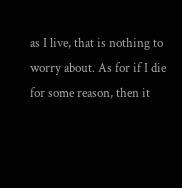as I live, that is nothing to worry about. As for if I die for some reason, then it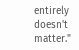entirely doesn't matter."